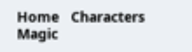Home   Characters    Magic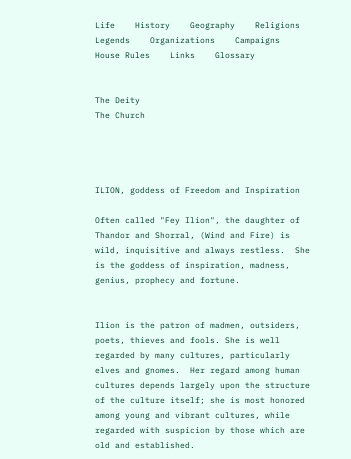Life    History    Geography    Religions    Legends    Organizations    Campaigns    House Rules    Links    Glossary


The Deity
The Church




ILION, goddess of Freedom and Inspiration

Often called "Fey Ilion", the daughter of Thandor and Shorral, (Wind and Fire) is wild, inquisitive and always restless.  She is the goddess of inspiration, madness, genius, prophecy and fortune.


Ilion is the patron of madmen, outsiders, poets, thieves and fools. She is well regarded by many cultures, particularly elves and gnomes.  Her regard among human cultures depends largely upon the structure of the culture itself; she is most honored among young and vibrant cultures, while regarded with suspicion by those which are old and established.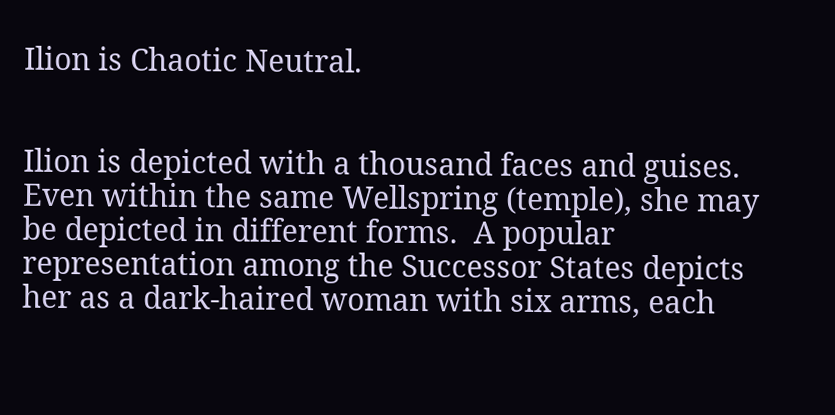Ilion is Chaotic Neutral.


Ilion is depicted with a thousand faces and guises.  Even within the same Wellspring (temple), she may be depicted in different forms.  A popular representation among the Successor States depicts her as a dark-haired woman with six arms, each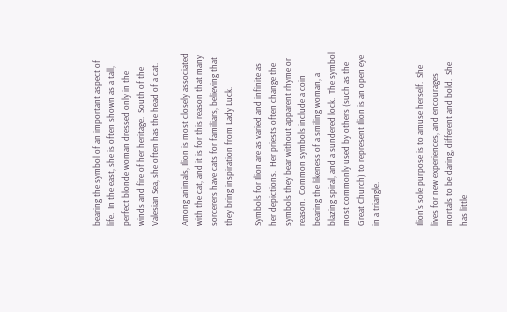bearing the symbol of an important aspect of life.  In the east, she is often shown as a tall, perfect blonde woman dressed only in the winds and fire of her heritage.  South of the Valesian Sea, she often has the head of a cat.

Among animals, Ilion is most closely associated with the cat, and it is for this reason that many sorcerers have cats for familiars, believing that they bring inspiration from Lady Luck.

Symbols for Ilion are as varied and infinite as her depictions.  Her priests often change the symbols they bear without apparent rhyme or reason.  Common symbols include a coin bearing the likeness of a smiling woman, a blazing spiral, and a sundered lock.  The symbol most commonly used by others (such as the Great Church) to represent Ilion is an open eye in a triangle.


Ilion's sole purpose is to amuse herself.  She lives for new experiences, and encourages mortals to be daring, different and bold.  She has little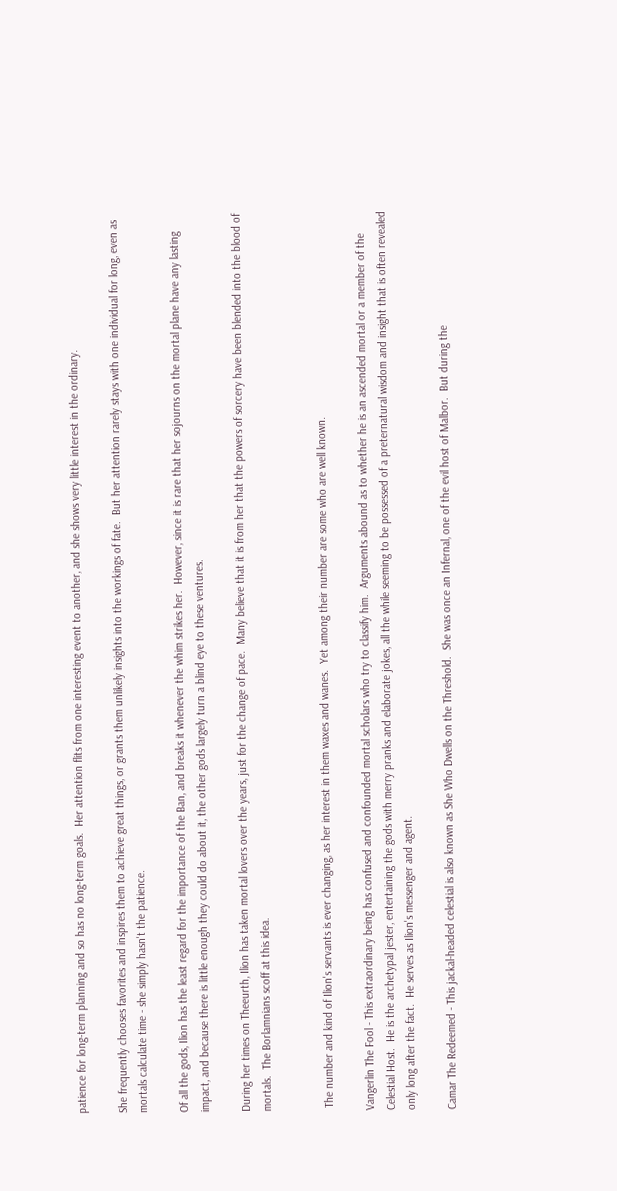patience for long-term planning and so has no long-term goals.  Her attention flits from one interesting event to another, and she shows very little interest in the ordinary.

She frequently chooses favorites and inspires them to achieve great things, or grants them unlikely insights into the workings of fate.  But her attention rarely stays with one individual for long, even as mortals calculate time - she simply hasn't the patience.

Of all the gods, Ilion has the least regard for the importance of the Ban, and breaks it whenever the whim strikes her.  However, since it is rare that her sojourns on the mortal plane have any lasting impact, and because there is little enough they could do about it, the other gods largely turn a blind eye to these ventures.

During her times on Theeurth, Ilion has taken mortal lovers over the years, just for the change of pace.  Many believe that it is from her that the powers of sorcery have been blended into the blood of mortals.  The Borlamnians scoff at this idea.


 The number and kind of Ilion's servants is ever changing, as her interest in them waxes and wanes.  Yet among their number are some who are well known.

Vangerlin The Fool - This extraordinary being has confused and confounded mortal scholars who try to classify him.  Arguments abound as to whether he is an ascended mortal or a member of the Celestial Host.  He is the archetypal jester, entertaining the gods with merry pranks and elaborate jokes, all the while seeming to be possessed of a preternatural wisdom and insight that is often revealed only long after the fact.  He serves as Ilion's messenger and agent.

Camar The Redeemed - This jackal-headed celestial is also known as She Who Dwells on the Threshold.  She was once an Infernal, one of the evil host of Malbor.  But during the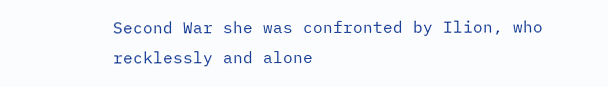Second War she was confronted by Ilion, who recklessly and alone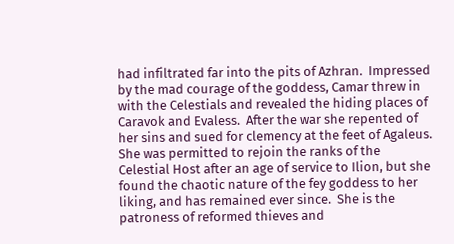had infiltrated far into the pits of Azhran.  Impressed by the mad courage of the goddess, Camar threw in with the Celestials and revealed the hiding places of Caravok and Evaless.  After the war she repented of her sins and sued for clemency at the feet of Agaleus.  She was permitted to rejoin the ranks of the Celestial Host after an age of service to Ilion, but she found the chaotic nature of the fey goddess to her liking, and has remained ever since.  She is the patroness of reformed thieves and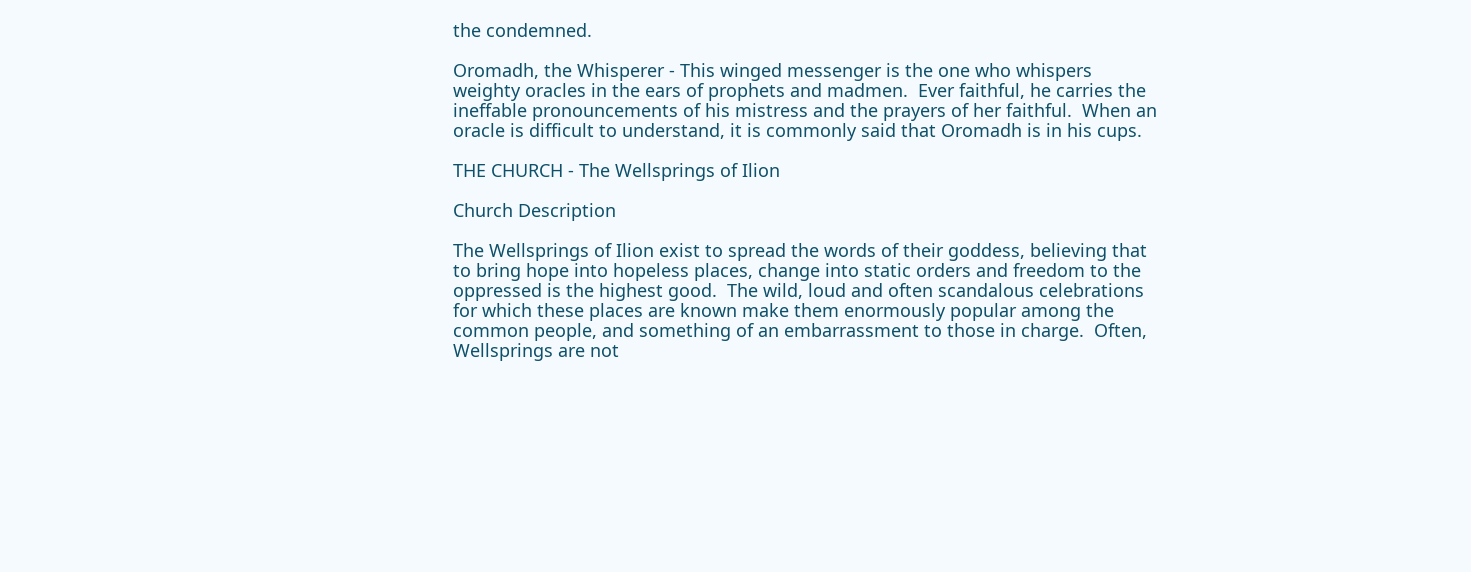the condemned.

Oromadh, the Whisperer - This winged messenger is the one who whispers weighty oracles in the ears of prophets and madmen.  Ever faithful, he carries the ineffable pronouncements of his mistress and the prayers of her faithful.  When an oracle is difficult to understand, it is commonly said that Oromadh is in his cups.

THE CHURCH - The Wellsprings of Ilion

Church Description

The Wellsprings of Ilion exist to spread the words of their goddess, believing that to bring hope into hopeless places, change into static orders and freedom to the oppressed is the highest good.  The wild, loud and often scandalous celebrations for which these places are known make them enormously popular among the common people, and something of an embarrassment to those in charge.  Often, Wellsprings are not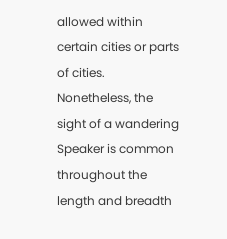allowed within certain cities or parts of cities.  Nonetheless, the sight of a wandering Speaker is common throughout the length and breadth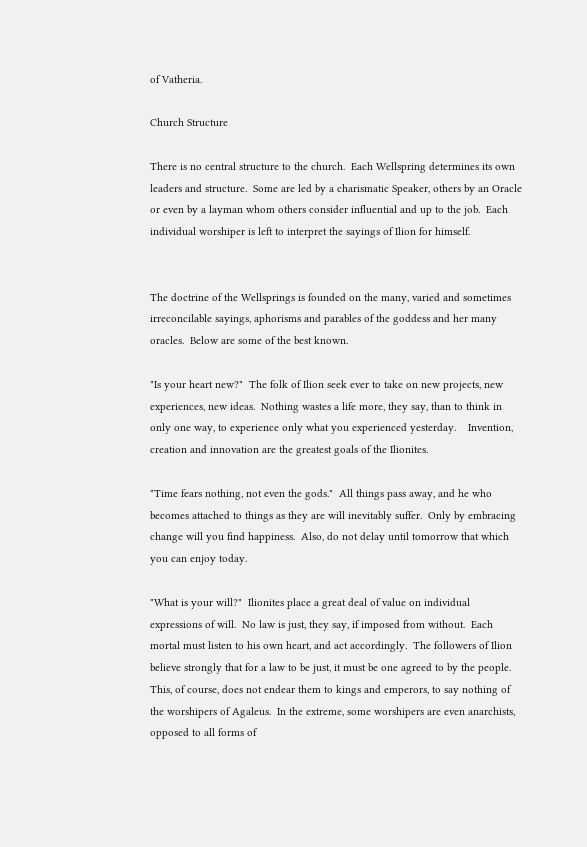of Vatheria.

Church Structure

There is no central structure to the church.  Each Wellspring determines its own leaders and structure.  Some are led by a charismatic Speaker, others by an Oracle or even by a layman whom others consider influential and up to the job.  Each individual worshiper is left to interpret the sayings of Ilion for himself.


The doctrine of the Wellsprings is founded on the many, varied and sometimes irreconcilable sayings, aphorisms and parables of the goddess and her many oracles.  Below are some of the best known.

"Is your heart new?"  The folk of Ilion seek ever to take on new projects, new experiences, new ideas.  Nothing wastes a life more, they say, than to think in only one way, to experience only what you experienced yesterday.    Invention, creation and innovation are the greatest goals of the Ilionites.

"Time fears nothing, not even the gods."  All things pass away, and he who becomes attached to things as they are will inevitably suffer.  Only by embracing change will you find happiness.  Also, do not delay until tomorrow that which you can enjoy today.

"What is your will?"  Ilionites place a great deal of value on individual expressions of will.  No law is just, they say, if imposed from without.  Each mortal must listen to his own heart, and act accordingly.  The followers of Ilion believe strongly that for a law to be just, it must be one agreed to by the people.  This, of course, does not endear them to kings and emperors, to say nothing of the worshipers of Agaleus.  In the extreme, some worshipers are even anarchists, opposed to all forms of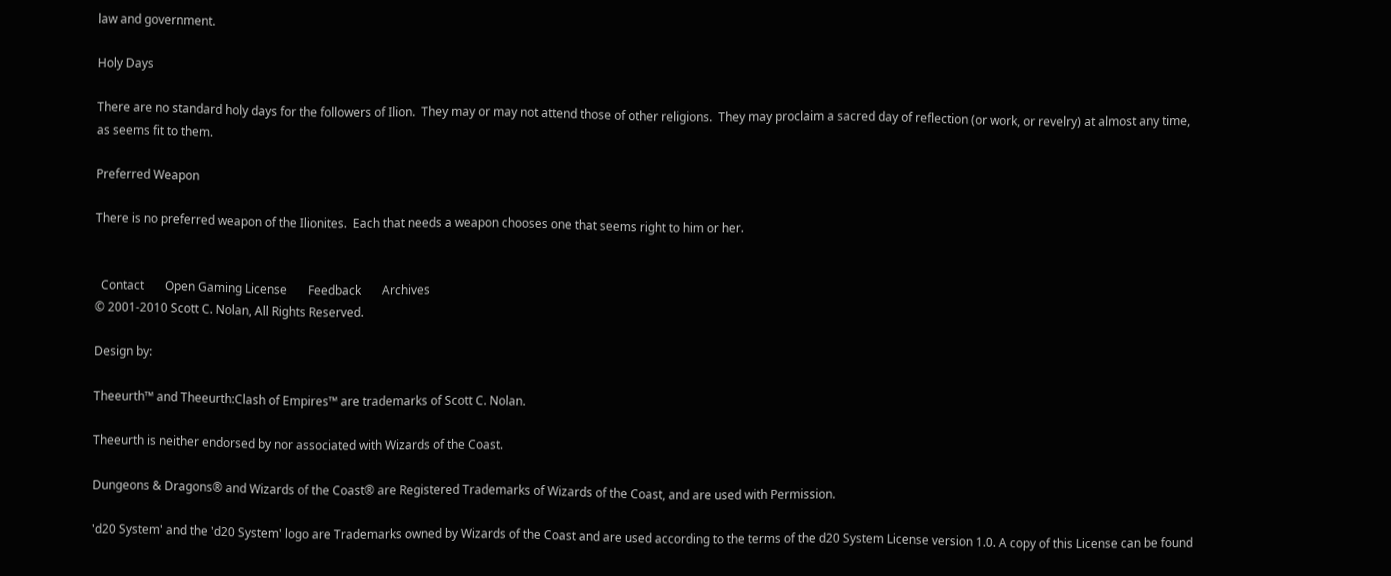law and government.

Holy Days

There are no standard holy days for the followers of Ilion.  They may or may not attend those of other religions.  They may proclaim a sacred day of reflection (or work, or revelry) at almost any time, as seems fit to them.

Preferred Weapon

There is no preferred weapon of the Ilionites.  Each that needs a weapon chooses one that seems right to him or her.


  Contact       Open Gaming License       Feedback       Archives
© 2001-2010 Scott C. Nolan, All Rights Reserved.

Design by:

Theeurth™ and Theeurth:Clash of Empires™ are trademarks of Scott C. Nolan.

Theeurth is neither endorsed by nor associated with Wizards of the Coast.

Dungeons & Dragons® and Wizards of the Coast® are Registered Trademarks of Wizards of the Coast, and are used with Permission.

'd20 System' and the 'd20 System' logo are Trademarks owned by Wizards of the Coast and are used according to the terms of the d20 System License version 1.0. A copy of this License can be found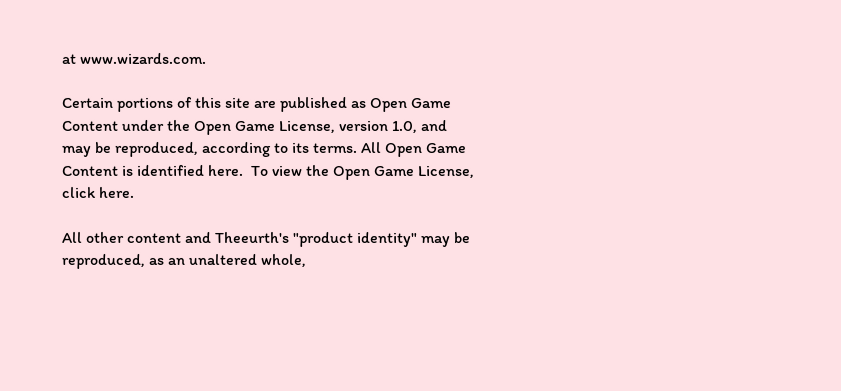at www.wizards.com.

Certain portions of this site are published as Open Game Content under the Open Game License, version 1.0, and may be reproduced, according to its terms. All Open Game Content is identified here.  To view the Open Game License, click here.

All other content and Theeurth's "product identity" may be reproduced, as an unaltered whole,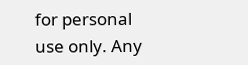for personal use only. Any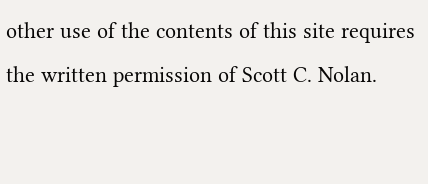other use of the contents of this site requires the written permission of Scott C. Nolan.